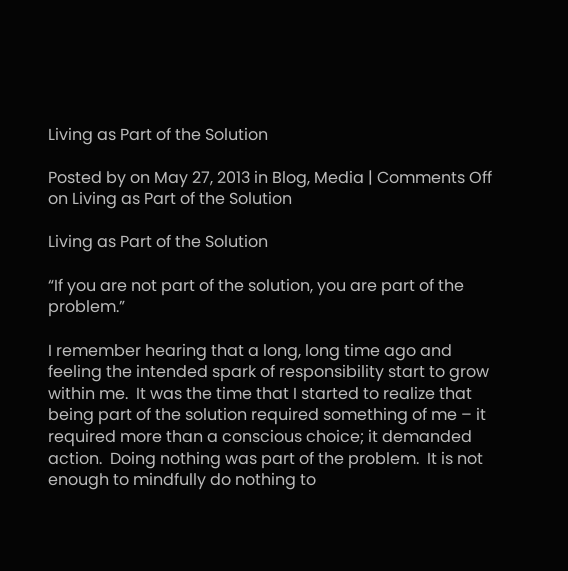Living as Part of the Solution

Posted by on May 27, 2013 in Blog, Media | Comments Off on Living as Part of the Solution

Living as Part of the Solution

“If you are not part of the solution, you are part of the problem.”

I remember hearing that a long, long time ago and feeling the intended spark of responsibility start to grow within me.  It was the time that I started to realize that being part of the solution required something of me – it required more than a conscious choice; it demanded action.  Doing nothing was part of the problem.  It is not enough to mindfully do nothing to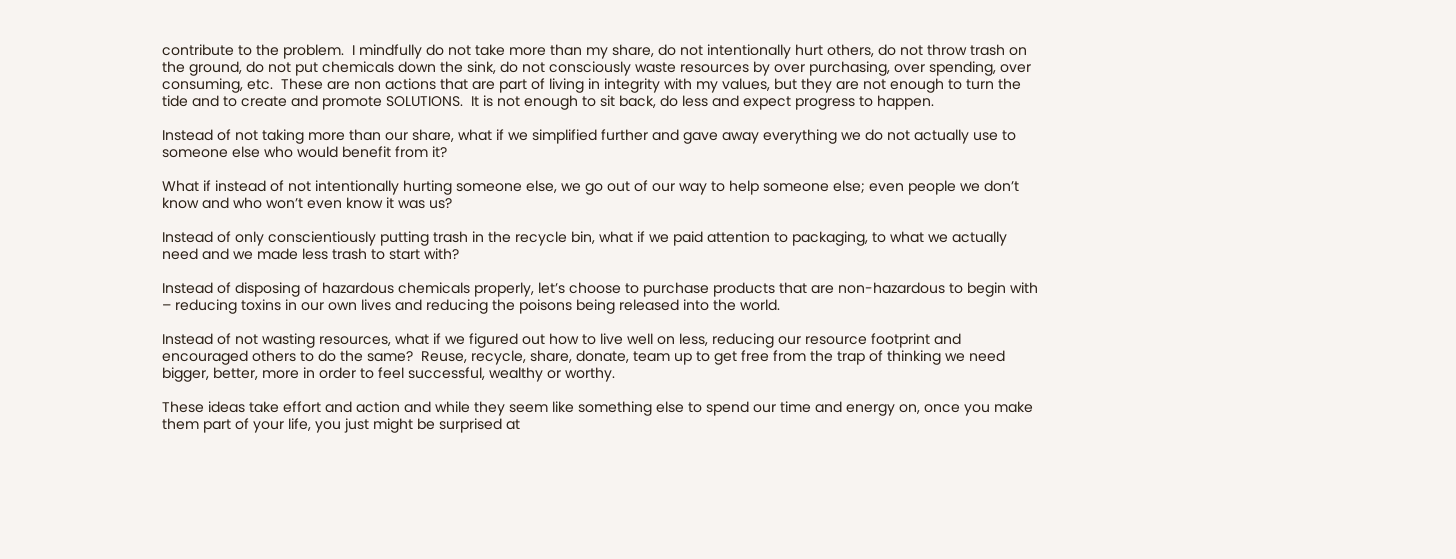contribute to the problem.  I mindfully do not take more than my share, do not intentionally hurt others, do not throw trash on the ground, do not put chemicals down the sink, do not consciously waste resources by over purchasing, over spending, over consuming, etc.  These are non actions that are part of living in integrity with my values, but they are not enough to turn the tide and to create and promote SOLUTIONS.  It is not enough to sit back, do less and expect progress to happen.

Instead of not taking more than our share, what if we simplified further and gave away everything we do not actually use to someone else who would benefit from it?

What if instead of not intentionally hurting someone else, we go out of our way to help someone else; even people we don’t know and who won’t even know it was us?

Instead of only conscientiously putting trash in the recycle bin, what if we paid attention to packaging, to what we actually need and we made less trash to start with?

Instead of disposing of hazardous chemicals properly, let’s choose to purchase products that are non-hazardous to begin with – reducing toxins in our own lives and reducing the poisons being released into the world.

Instead of not wasting resources, what if we figured out how to live well on less, reducing our resource footprint and encouraged others to do the same?  Reuse, recycle, share, donate, team up to get free from the trap of thinking we need bigger, better, more in order to feel successful, wealthy or worthy.

These ideas take effort and action and while they seem like something else to spend our time and energy on, once you make them part of your life, you just might be surprised at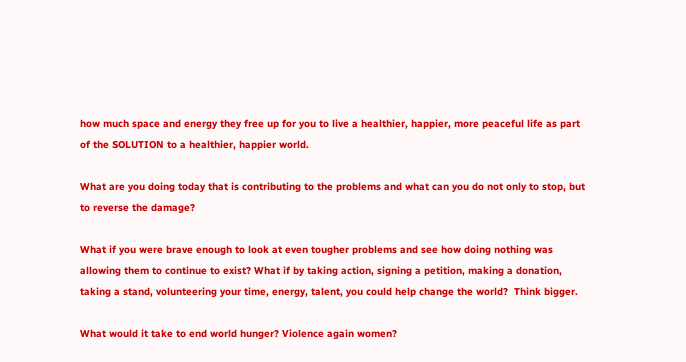how much space and energy they free up for you to live a healthier, happier, more peaceful life as part of the SOLUTION to a healthier, happier world.

What are you doing today that is contributing to the problems and what can you do not only to stop, but to reverse the damage?

What if you were brave enough to look at even tougher problems and see how doing nothing was allowing them to continue to exist? What if by taking action, signing a petition, making a donation, taking a stand, volunteering your time, energy, talent, you could help change the world?  Think bigger.

What would it take to end world hunger? Violence again women?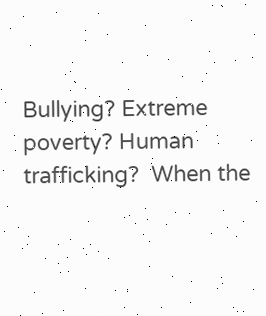Bullying? Extreme poverty? Human trafficking?  When the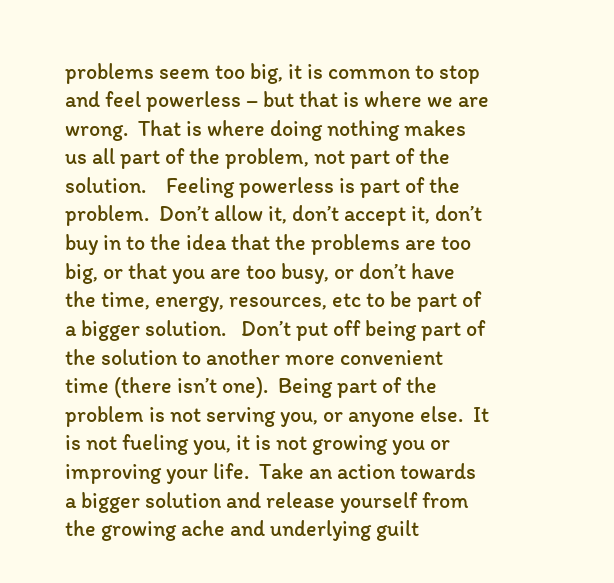problems seem too big, it is common to stop and feel powerless – but that is where we are wrong.  That is where doing nothing makes us all part of the problem, not part of the solution.    Feeling powerless is part of the problem.  Don’t allow it, don’t accept it, don’t buy in to the idea that the problems are too big, or that you are too busy, or don’t have the time, energy, resources, etc to be part of a bigger solution.   Don’t put off being part of the solution to another more convenient time (there isn’t one).  Being part of the problem is not serving you, or anyone else.  It is not fueling you, it is not growing you or improving your life.  Take an action towards a bigger solution and release yourself from the growing ache and underlying guilt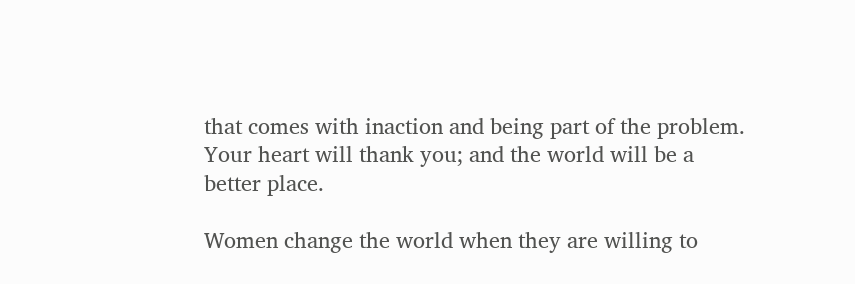that comes with inaction and being part of the problem.  Your heart will thank you; and the world will be a better place.

Women change the world when they are willing to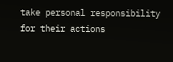take personal responsibility for their actions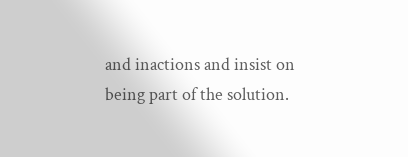and inactions and insist on being part of the solution.